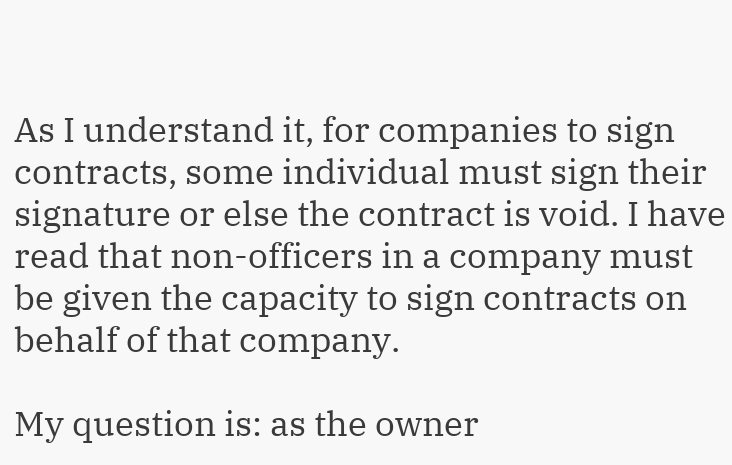As I understand it, for companies to sign contracts, some individual must sign their signature or else the contract is void. I have read that non-officers in a company must be given the capacity to sign contracts on behalf of that company.

My question is: as the owner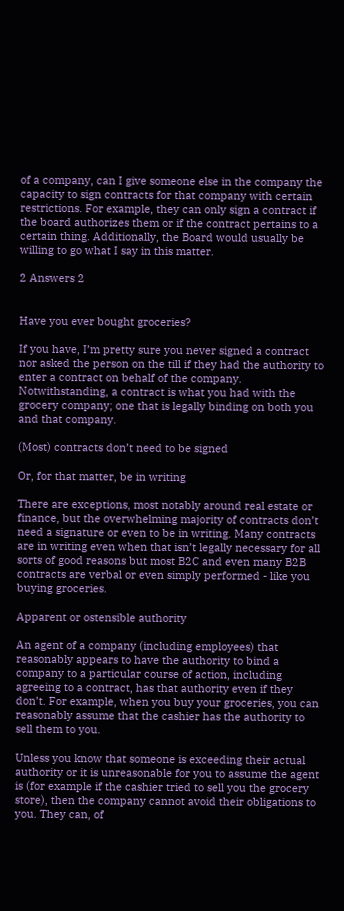of a company, can I give someone else in the company the capacity to sign contracts for that company with certain restrictions. For example, they can only sign a contract if the board authorizes them or if the contract pertains to a certain thing. Additionally, the Board would usually be willing to go what I say in this matter.

2 Answers 2


Have you ever bought groceries?

If you have, I’m pretty sure you never signed a contract nor asked the person on the till if they had the authority to enter a contract on behalf of the company. Notwithstanding, a contract is what you had with the grocery company; one that is legally binding on both you and that company.

(Most) contracts don’t need to be signed

Or, for that matter, be in writing

There are exceptions, most notably around real estate or finance, but the overwhelming majority of contracts don’t need a signature or even to be in writing. Many contracts are in writing even when that isn’t legally necessary for all sorts of good reasons but most B2C and even many B2B contracts are verbal or even simply performed - like you buying groceries.

Apparent or ostensible authority

An agent of a company (including employees) that reasonably appears to have the authority to bind a company to a particular course of action, including agreeing to a contract, has that authority even if they don’t. For example, when you buy your groceries, you can reasonably assume that the cashier has the authority to sell them to you.

Unless you know that someone is exceeding their actual authority or it is unreasonable for you to assume the agent is (for example if the cashier tried to sell you the grocery store), then the company cannot avoid their obligations to you. They can, of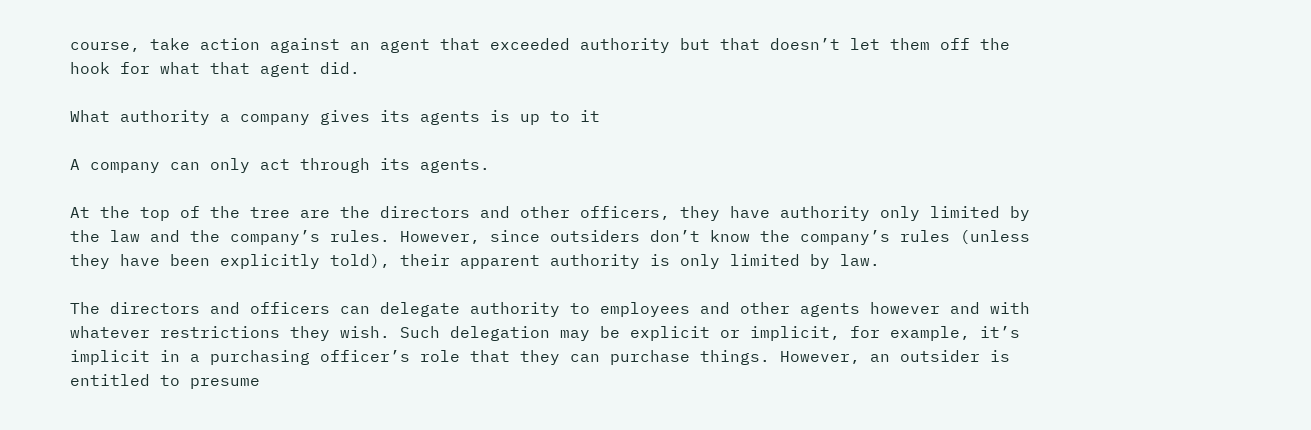course, take action against an agent that exceeded authority but that doesn’t let them off the hook for what that agent did.

What authority a company gives its agents is up to it

A company can only act through its agents.

At the top of the tree are the directors and other officers, they have authority only limited by the law and the company’s rules. However, since outsiders don’t know the company’s rules (unless they have been explicitly told), their apparent authority is only limited by law.

The directors and officers can delegate authority to employees and other agents however and with whatever restrictions they wish. Such delegation may be explicit or implicit, for example, it’s implicit in a purchasing officer’s role that they can purchase things. However, an outsider is entitled to presume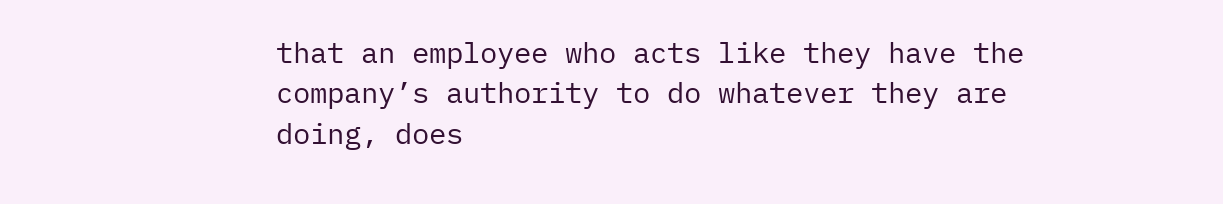that an employee who acts like they have the company’s authority to do whatever they are doing, does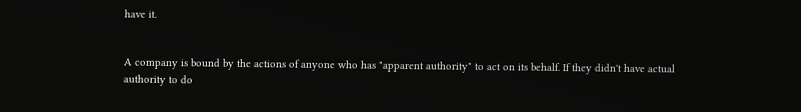have it.


A company is bound by the actions of anyone who has "apparent authority" to act on its behalf. If they didn't have actual authority to do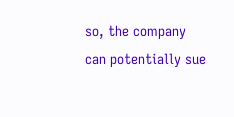so, the company can potentially sue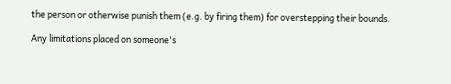the person or otherwise punish them (e.g. by firing them) for overstepping their bounds.

Any limitations placed on someone's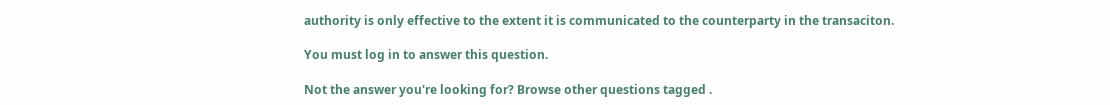authority is only effective to the extent it is communicated to the counterparty in the transaciton.

You must log in to answer this question.

Not the answer you're looking for? Browse other questions tagged .